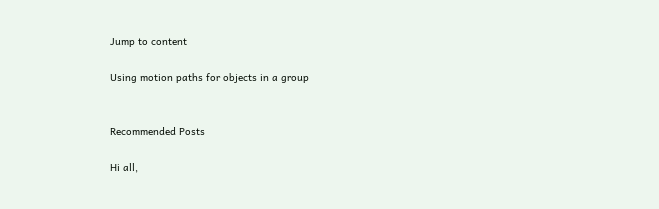Jump to content

Using motion paths for objects in a group


Recommended Posts

Hi all,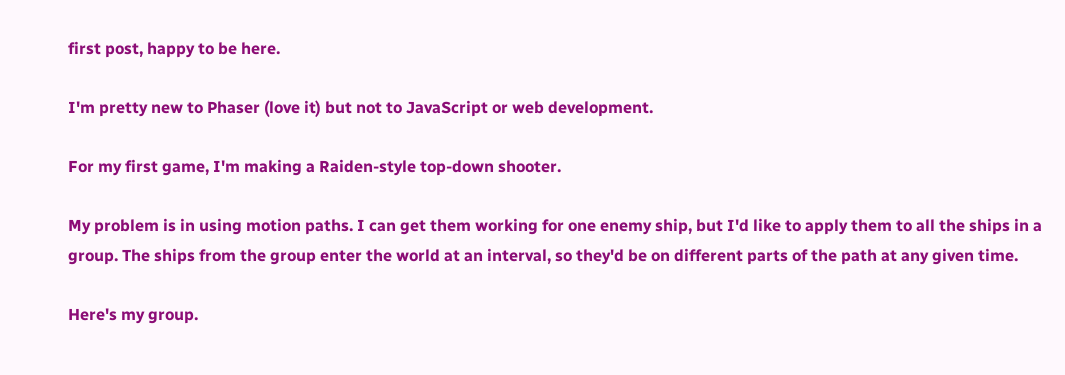first post, happy to be here.

I'm pretty new to Phaser (love it) but not to JavaScript or web development.

For my first game, I'm making a Raiden-style top-down shooter.

My problem is in using motion paths. I can get them working for one enemy ship, but I'd like to apply them to all the ships in a group. The ships from the group enter the world at an interval, so they'd be on different parts of the path at any given time.

Here's my group.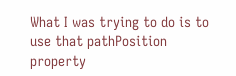What I was trying to do is to use that pathPosition property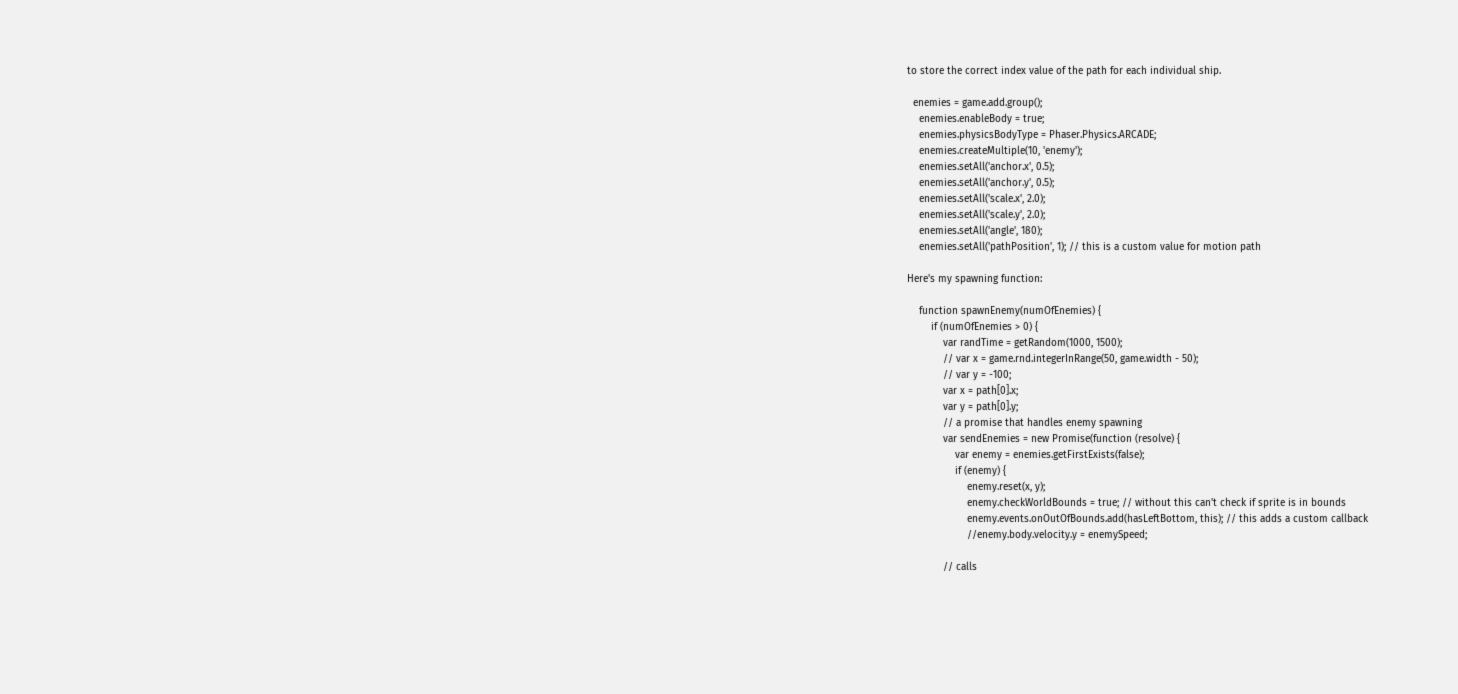to store the correct index value of the path for each individual ship.

  enemies = game.add.group();
    enemies.enableBody = true;
    enemies.physicsBodyType = Phaser.Physics.ARCADE;
    enemies.createMultiple(10, 'enemy');
    enemies.setAll('anchor.x', 0.5);
    enemies.setAll('anchor.y', 0.5);
    enemies.setAll('scale.x', 2.0);
    enemies.setAll('scale.y', 2.0);
    enemies.setAll('angle', 180);
    enemies.setAll('pathPosition', 1); // this is a custom value for motion path

Here's my spawning function:

    function spawnEnemy(numOfEnemies) {
        if (numOfEnemies > 0) {
            var randTime = getRandom(1000, 1500);
            // var x = game.rnd.integerInRange(50, game.width - 50);
            // var y = -100;
            var x = path[0].x;
            var y = path[0].y;
            // a promise that handles enemy spawning
            var sendEnemies = new Promise(function (resolve) {
                var enemy = enemies.getFirstExists(false);
                if (enemy) {
                    enemy.reset(x, y);
                    enemy.checkWorldBounds = true; // without this can't check if sprite is in bounds
                    enemy.events.onOutOfBounds.add(hasLeftBottom, this); // this adds a custom callback
                    //enemy.body.velocity.y = enemySpeed;

            // calls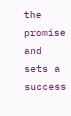the promise and sets a success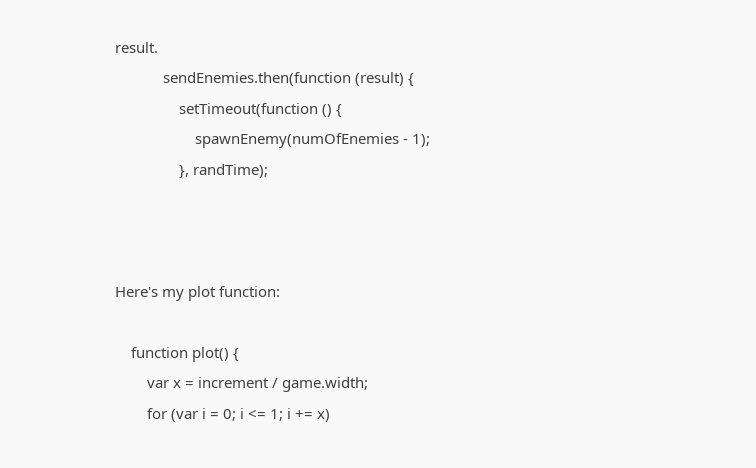result.
            sendEnemies.then(function (result) {
                setTimeout(function () {
                    spawnEnemy(numOfEnemies - 1);
                }, randTime);



Here's my plot function:

    function plot() {
        var x = increment / game.width;
        for (var i = 0; i <= 1; i += x)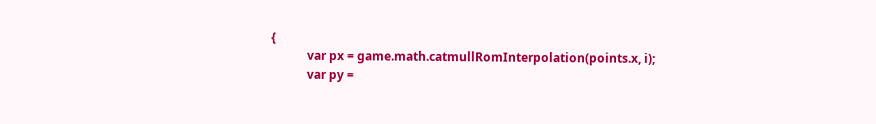{
            var px = game.math.catmullRomInterpolation(points.x, i);
            var py =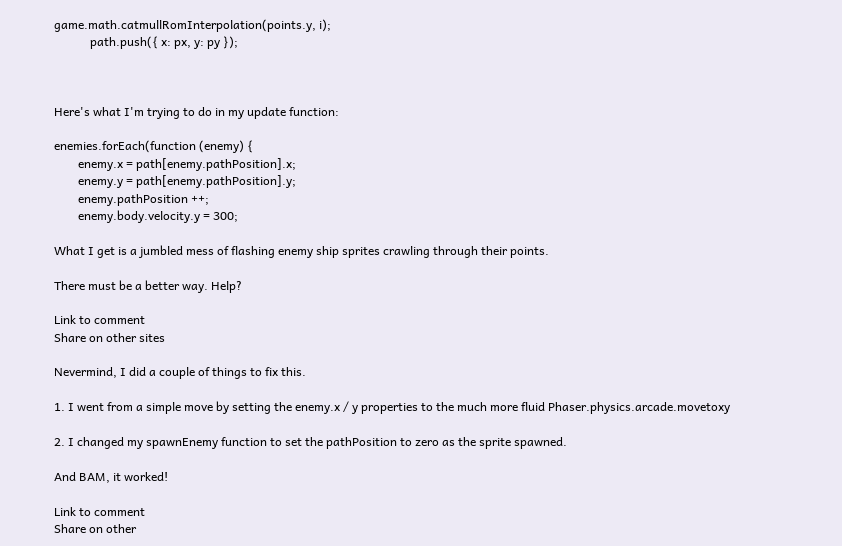game.math.catmullRomInterpolation(points.y, i);
            path.push({ x: px, y: py });



Here's what I'm trying to do in my update function:

enemies.forEach(function (enemy) {
        enemy.x = path[enemy.pathPosition].x;
        enemy.y = path[enemy.pathPosition].y;
        enemy.pathPosition ++;
        enemy.body.velocity.y = 300;

What I get is a jumbled mess of flashing enemy ship sprites crawling through their points.

There must be a better way. Help?

Link to comment
Share on other sites

Nevermind, I did a couple of things to fix this.

1. I went from a simple move by setting the enemy.x / y properties to the much more fluid Phaser.physics.arcade.movetoxy

2. I changed my spawnEnemy function to set the pathPosition to zero as the sprite spawned.

And BAM, it worked!

Link to comment
Share on other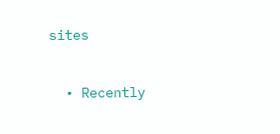sites


  • Recently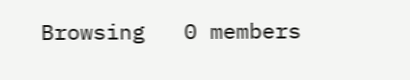Browsing   0 members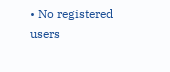• No registered users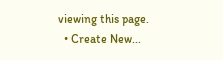viewing this page.
  • Create New...